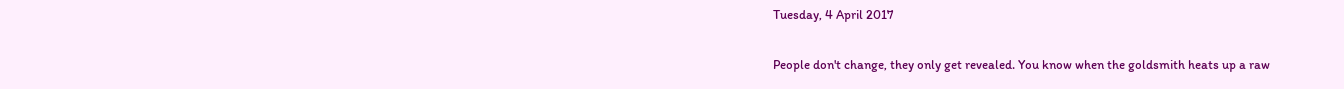Tuesday, 4 April 2017


People don't change, they only get revealed. You know when the goldsmith heats up a raw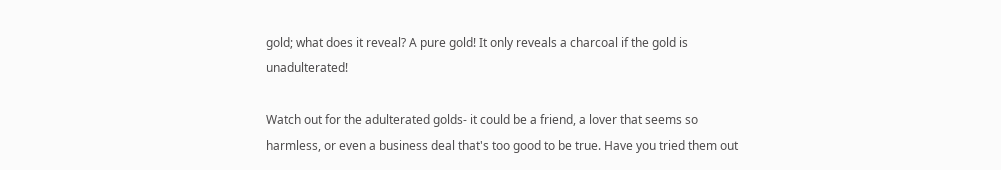gold; what does it reveal? A pure gold! It only reveals a charcoal if the gold is unadulterated!

Watch out for the adulterated golds- it could be a friend, a lover that seems so harmless, or even a business deal that's too good to be true. Have you tried them out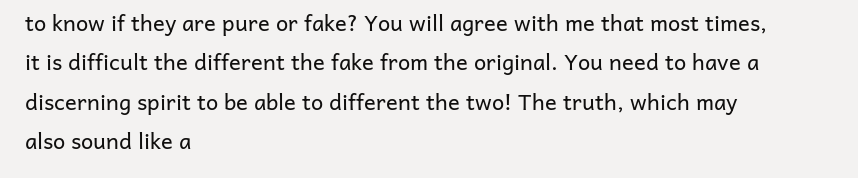to know if they are pure or fake? You will agree with me that most times, it is difficult the different the fake from the original. You need to have a discerning spirit to be able to different the two! The truth, which may also sound like a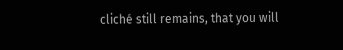cliché still remains, that you will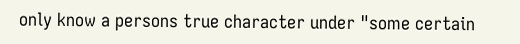only know a persons true character under "some certain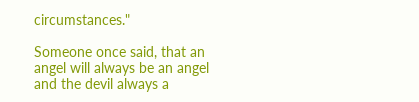circumstances."

Someone once said, that an angel will always be an angel and the devil always a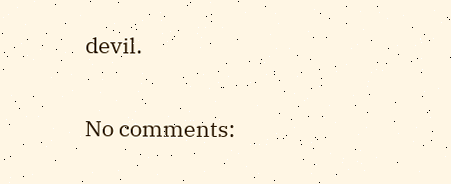devil.

No comments: